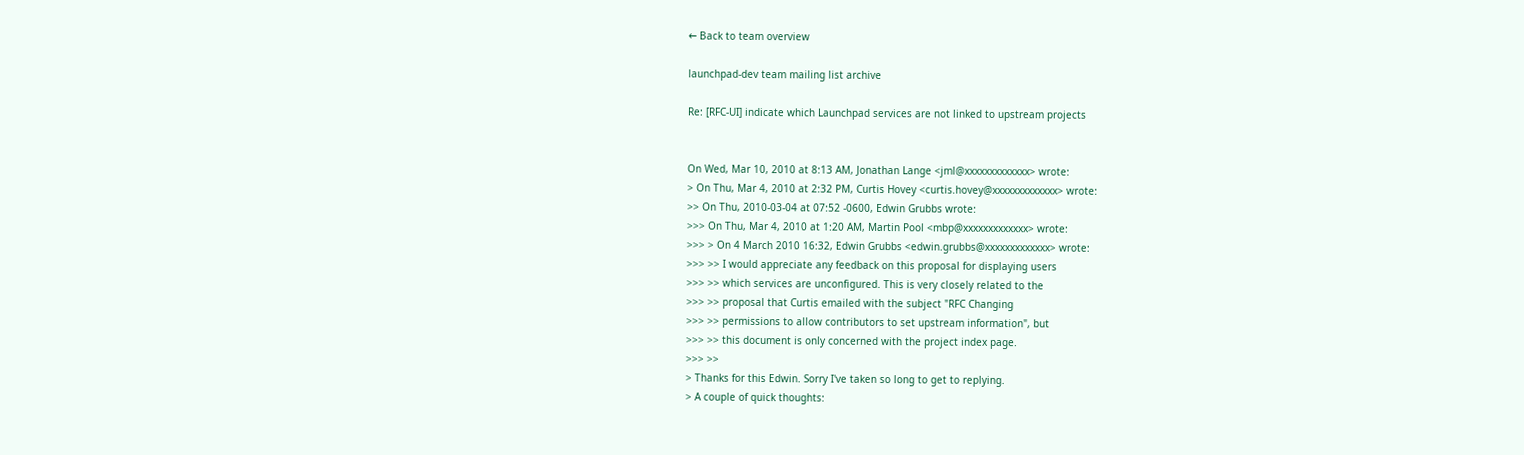← Back to team overview

launchpad-dev team mailing list archive

Re: [RFC-UI] indicate which Launchpad services are not linked to upstream projects


On Wed, Mar 10, 2010 at 8:13 AM, Jonathan Lange <jml@xxxxxxxxxxxxx> wrote:
> On Thu, Mar 4, 2010 at 2:32 PM, Curtis Hovey <curtis.hovey@xxxxxxxxxxxxx> wrote:
>> On Thu, 2010-03-04 at 07:52 -0600, Edwin Grubbs wrote:
>>> On Thu, Mar 4, 2010 at 1:20 AM, Martin Pool <mbp@xxxxxxxxxxxxx> wrote:
>>> > On 4 March 2010 16:32, Edwin Grubbs <edwin.grubbs@xxxxxxxxxxxxx> wrote:
>>> >> I would appreciate any feedback on this proposal for displaying users
>>> >> which services are unconfigured. This is very closely related to the
>>> >> proposal that Curtis emailed with the subject "RFC Changing
>>> >> permissions to allow contributors to set upstream information", but
>>> >> this document is only concerned with the project index page.
>>> >>
> Thanks for this Edwin. Sorry I've taken so long to get to replying.
> A couple of quick thoughts: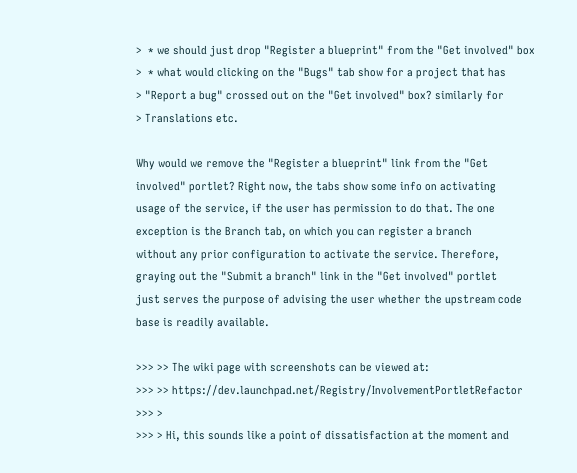>  * we should just drop "Register a blueprint" from the "Get involved" box
>  * what would clicking on the "Bugs" tab show for a project that has
> "Report a bug" crossed out on the "Get involved" box? similarly for
> Translations etc.

Why would we remove the "Register a blueprint" link from the "Get
involved" portlet? Right now, the tabs show some info on activating
usage of the service, if the user has permission to do that. The one
exception is the Branch tab, on which you can register a branch
without any prior configuration to activate the service. Therefore,
graying out the "Submit a branch" link in the "Get involved" portlet
just serves the purpose of advising the user whether the upstream code
base is readily available.

>>> >> The wiki page with screenshots can be viewed at:
>>> >> https://dev.launchpad.net/Registry/InvolvementPortletRefactor
>>> >
>>> > Hi, this sounds like a point of dissatisfaction at the moment and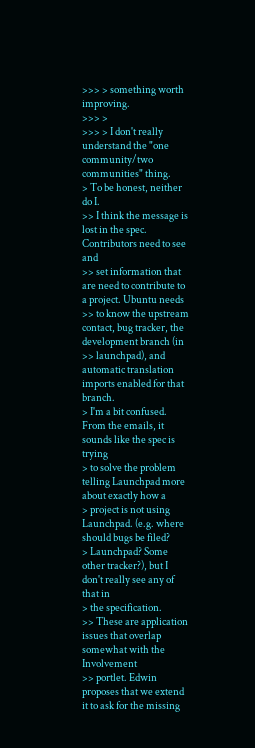>>> > something worth improving.
>>> >
>>> > I don't really understand the "one community/two communities" thing.
> To be honest, neither do I.
>> I think the message is lost in the spec. Contributors need to see and
>> set information that are need to contribute to a project. Ubuntu needs
>> to know the upstream contact, bug tracker, the development branch (in
>> launchpad), and automatic translation imports enabled for that branch.
> I'm a bit confused. From the emails, it sounds like the spec is trying
> to solve the problem telling Launchpad more about exactly how a
> project is not using Launchpad. (e.g. where should bugs be filed?
> Launchpad? Some other tracker?), but I don't really see any of that in
> the specification.
>> These are application issues that overlap somewhat with the Involvement
>> portlet. Edwin proposes that we extend it to ask for the missing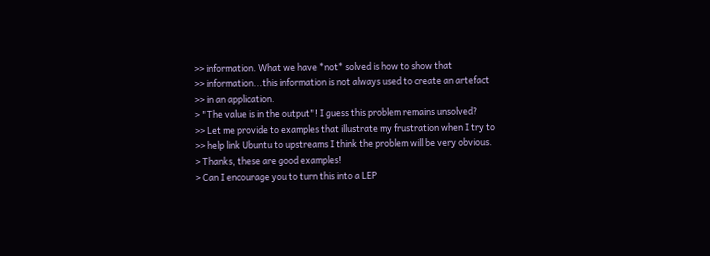>> information. What we have *not* solved is how to show that
>> information...this information is not always used to create an artefact
>> in an application.
> "The value is in the output"! I guess this problem remains unsolved?
>> Let me provide to examples that illustrate my frustration when I try to
>> help link Ubuntu to upstreams I think the problem will be very obvious.
> Thanks, these are good examples!
> Can I encourage you to turn this into a LEP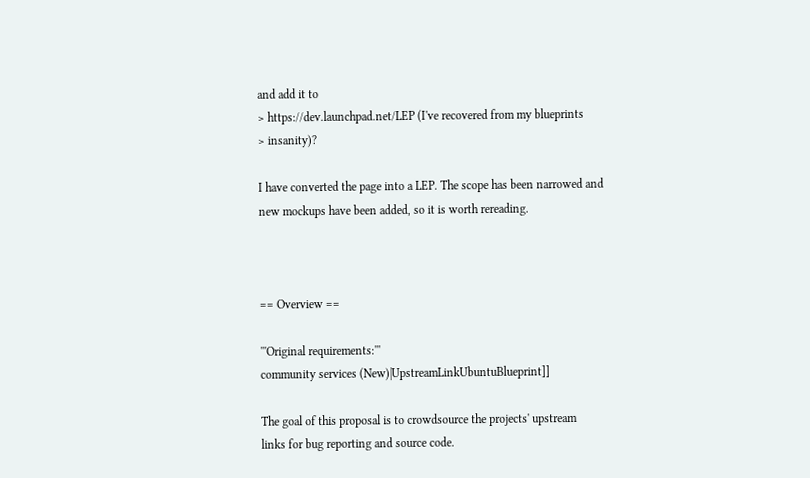and add it to
> https://dev.launchpad.net/LEP (I've recovered from my blueprints
> insanity)?

I have converted the page into a LEP. The scope has been narrowed and
new mockups have been added, so it is worth rereading.



== Overview ==

'''Original requirements:'''
community services (New)|UpstreamLinkUbuntuBlueprint]]

The goal of this proposal is to crowdsource the projects' upstream
links for bug reporting and source code.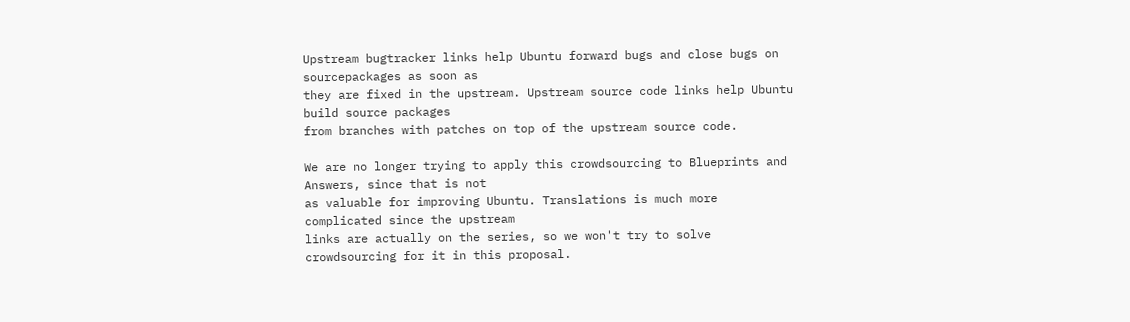Upstream bugtracker links help Ubuntu forward bugs and close bugs on
sourcepackages as soon as
they are fixed in the upstream. Upstream source code links help Ubuntu
build source packages
from branches with patches on top of the upstream source code.

We are no longer trying to apply this crowdsourcing to Blueprints and
Answers, since that is not
as valuable for improving Ubuntu. Translations is much more
complicated since the upstream
links are actually on the series, so we won't try to solve
crowdsourcing for it in this proposal.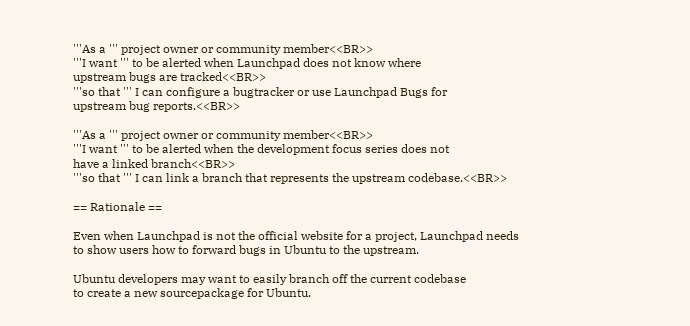'''As a ''' project owner or community member<<BR>>
'''I want ''' to be alerted when Launchpad does not know where
upstream bugs are tracked<<BR>>
'''so that ''' I can configure a bugtracker or use Launchpad Bugs for
upstream bug reports.<<BR>>

'''As a ''' project owner or community member<<BR>>
'''I want ''' to be alerted when the development focus series does not
have a linked branch<<BR>>
'''so that ''' I can link a branch that represents the upstream codebase.<<BR>>

== Rationale ==

Even when Launchpad is not the official website for a project, Launchpad needs
to show users how to forward bugs in Ubuntu to the upstream.

Ubuntu developers may want to easily branch off the current codebase
to create a new sourcepackage for Ubuntu.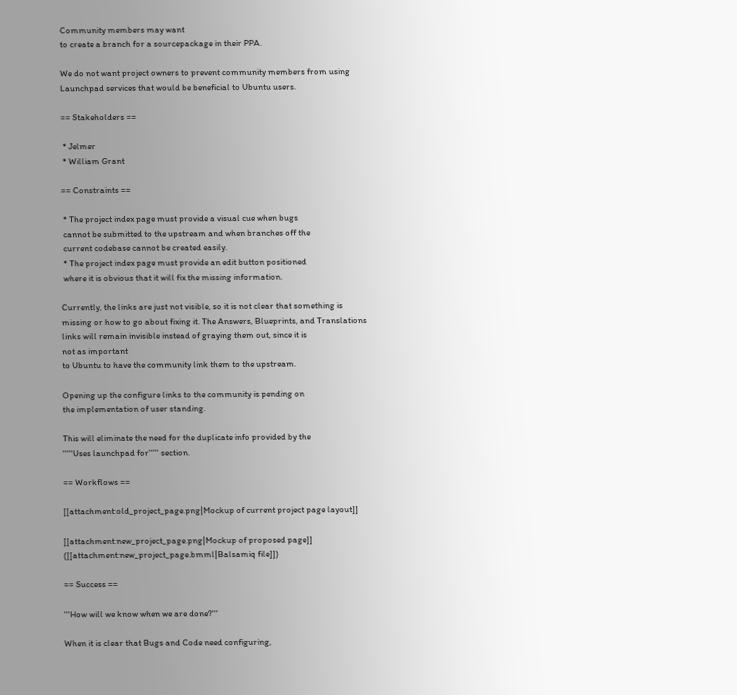Community members may want
to create a branch for a sourcepackage in their PPA.

We do not want project owners to prevent community members from using
Launchpad services that would be beneficial to Ubuntu users.

== Stakeholders ==

 * Jelmer
 * William Grant

== Constraints ==

 * The project index page must provide a visual cue when bugs
 cannot be submitted to the upstream and when branches off the
 current codebase cannot be created easily.
 * The project index page must provide an edit button positioned
 where it is obvious that it will fix the missing information.

Currently, the links are just not visible, so it is not clear that something is
missing or how to go about fixing it. The Answers, Blueprints, and Translations
links will remain invisible instead of graying them out, since it is
not as important
to Ubuntu to have the community link them to the upstream.

Opening up the configure links to the community is pending on
the implementation of user standing.

This will eliminate the need for the duplicate info provided by the
'''''Uses launchpad for''''' section.

== Workflows ==

[[attachment:old_project_page.png|Mockup of current project page layout]]

[[attachment:new_project_page.png|Mockup of proposed page]]
([[attachment:new_project_page.bmml|Balsamiq file]])

== Success ==

'''How will we know when we are done?'''

When it is clear that Bugs and Code need configuring,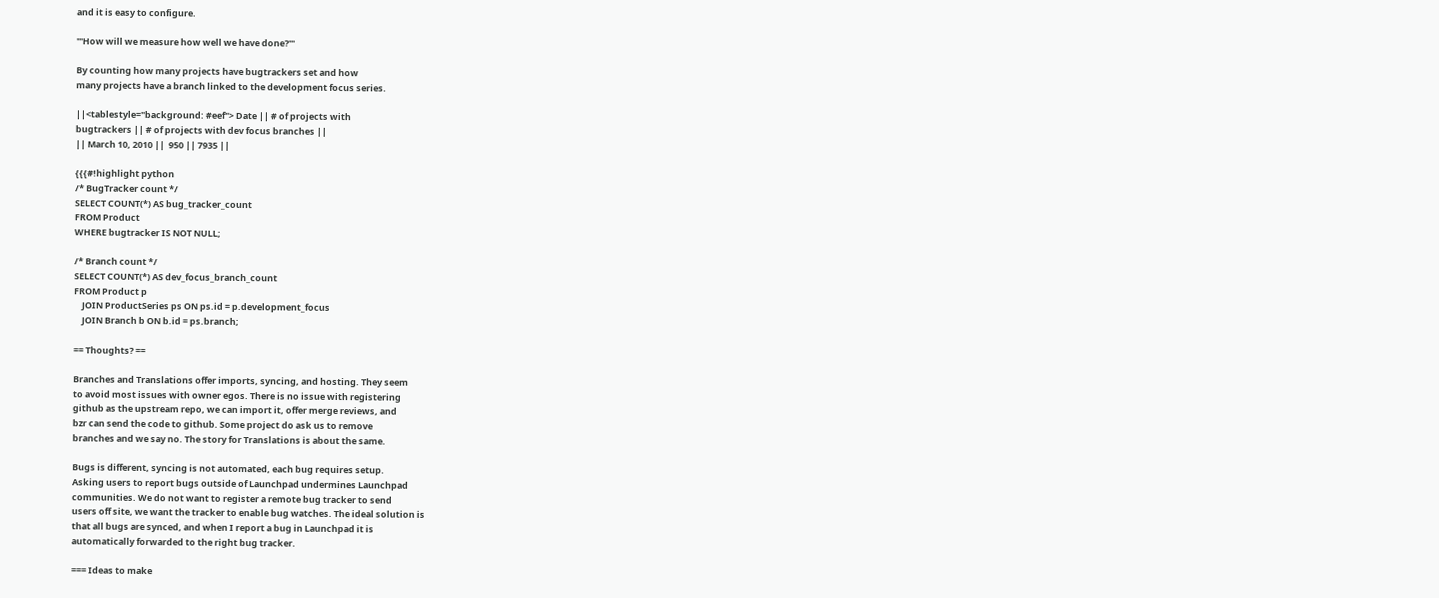and it is easy to configure.

'''How will we measure how well we have done?'''

By counting how many projects have bugtrackers set and how
many projects have a branch linked to the development focus series.

||<tablestyle="background: #eef"> Date || # of projects with
bugtrackers || # of projects with dev focus branches ||
|| March 10, 2010 ||  950 || 7935 ||

{{{#!highlight python
/* BugTracker count */
SELECT COUNT(*) AS bug_tracker_count
FROM Product
WHERE bugtracker IS NOT NULL;

/* Branch count */
SELECT COUNT(*) AS dev_focus_branch_count
FROM Product p
    JOIN ProductSeries ps ON ps.id = p.development_focus
    JOIN Branch b ON b.id = ps.branch;

== Thoughts? ==

Branches and Translations offer imports, syncing, and hosting. They seem
to avoid most issues with owner egos. There is no issue with registering
github as the upstream repo, we can import it, offer merge reviews, and
bzr can send the code to github. Some project do ask us to remove
branches and we say no. The story for Translations is about the same.

Bugs is different, syncing is not automated, each bug requires setup.
Asking users to report bugs outside of Launchpad undermines Launchpad
communities. We do not want to register a remote bug tracker to send
users off site, we want the tracker to enable bug watches. The ideal solution is
that all bugs are synced, and when I report a bug in Launchpad it is
automatically forwarded to the right bug tracker.

=== Ideas to make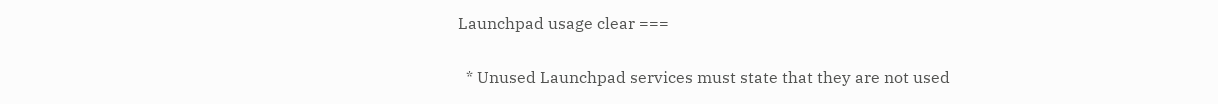Launchpad usage clear ===

  * Unused Launchpad services must state that they are not used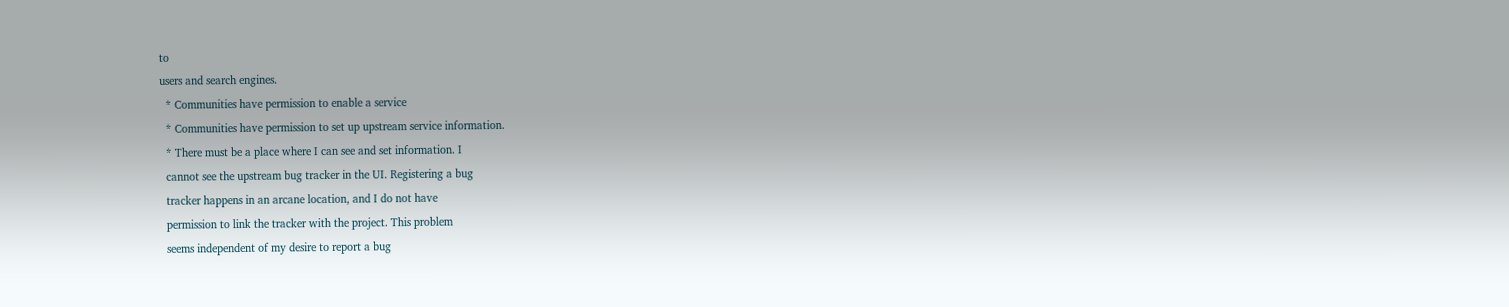to
users and search engines.
  * Communities have permission to enable a service
  * Communities have permission to set up upstream service information.
  * There must be a place where I can see and set information. I
  cannot see the upstream bug tracker in the UI. Registering a bug
  tracker happens in an arcane location, and I do not have
  permission to link the tracker with the project. This problem
  seems independent of my desire to report a bug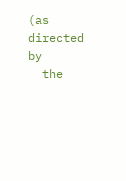(as directed by
  the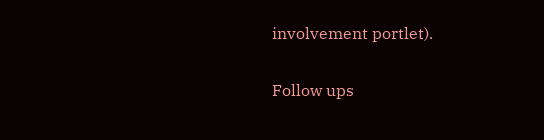involvement portlet).

Follow ups